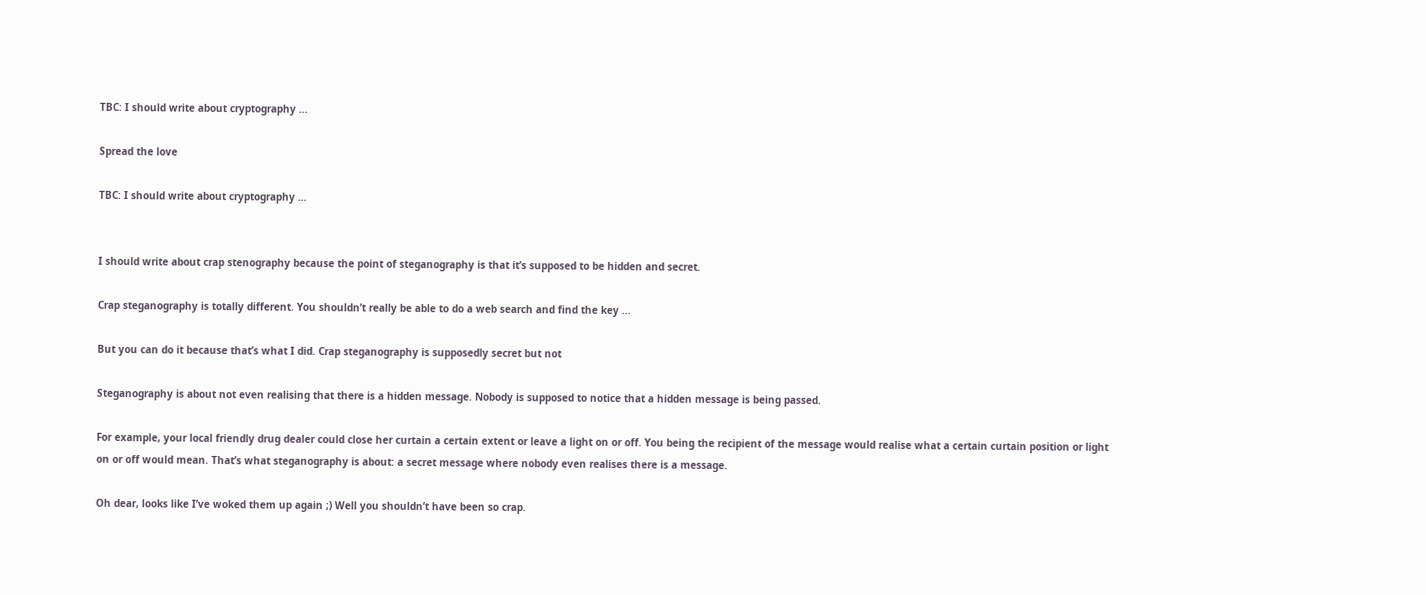TBC: I should write about cryptography …

Spread the love

TBC: I should write about cryptography …


I should write about crap stenography because the point of steganography is that it’s supposed to be hidden and secret.

Crap steganography is totally different. You shouldn’t really be able to do a web search and find the key …

But you can do it because that’s what I did. Crap steganography is supposedly secret but not

Steganography is about not even realising that there is a hidden message. Nobody is supposed to notice that a hidden message is being passed.

For example, your local friendly drug dealer could close her curtain a certain extent or leave a light on or off. You being the recipient of the message would realise what a certain curtain position or light on or off would mean. That’s what steganography is about: a secret message where nobody even realises there is a message.

Oh dear, looks like I’ve woked them up again ;) Well you shouldn’t have been so crap.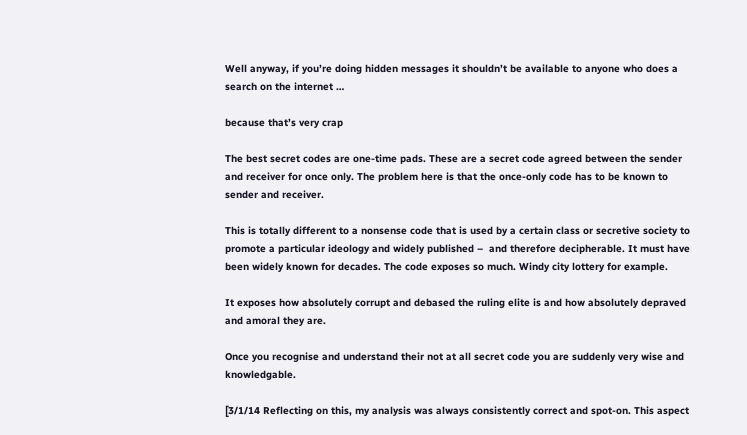Well anyway, if you’re doing hidden messages it shouldn’t be available to anyone who does a search on the internet …

because that’s very crap

The best secret codes are one-time pads. These are a secret code agreed between the sender and receiver for once only. The problem here is that the once-only code has to be known to sender and receiver.

This is totally different to a nonsense code that is used by a certain class or secretive society to promote a particular ideology and widely published –  and therefore decipherable. It must have been widely known for decades. The code exposes so much. Windy city lottery for example.

It exposes how absolutely corrupt and debased the ruling elite is and how absolutely depraved and amoral they are.

Once you recognise and understand their not at all secret code you are suddenly very wise and knowledgable.

[3/1/14 Reflecting on this, my analysis was always consistently correct and spot-on. This aspect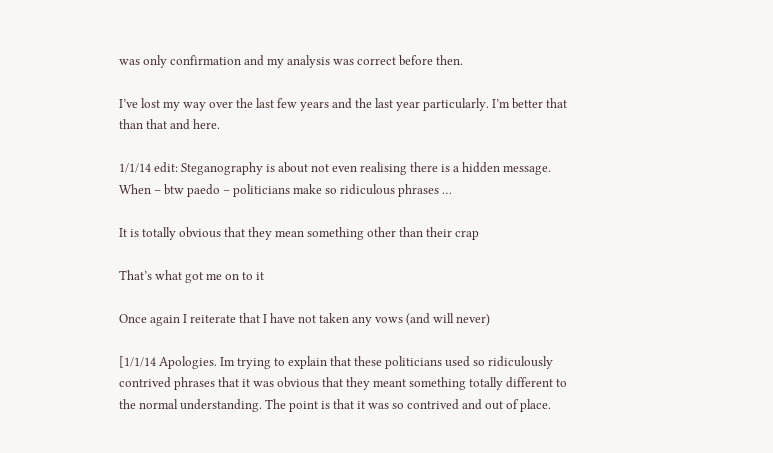was only confirmation and my analysis was correct before then.

I’ve lost my way over the last few years and the last year particularly. I’m better that than that and here.

1/1/14 edit: Steganography is about not even realising there is a hidden message. When – btw paedo – politicians make so ridiculous phrases …

It is totally obvious that they mean something other than their crap

That’s what got me on to it

Once again I reiterate that I have not taken any vows (and will never)

[1/1/14 Apologies. Im trying to explain that these politicians used so ridiculously contrived phrases that it was obvious that they meant something totally different to the normal understanding. The point is that it was so contrived and out of place.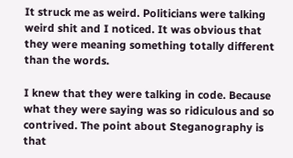It struck me as weird. Politicians were talking weird shit and I noticed. It was obvious that they were meaning something totally different than the words.

I knew that they were talking in code. Because what they were saying was so ridiculous and so contrived. The point about Steganography is that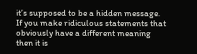it’s supposed to be a hidden message. If you make ridiculous statements that obviously have a different meaning then it is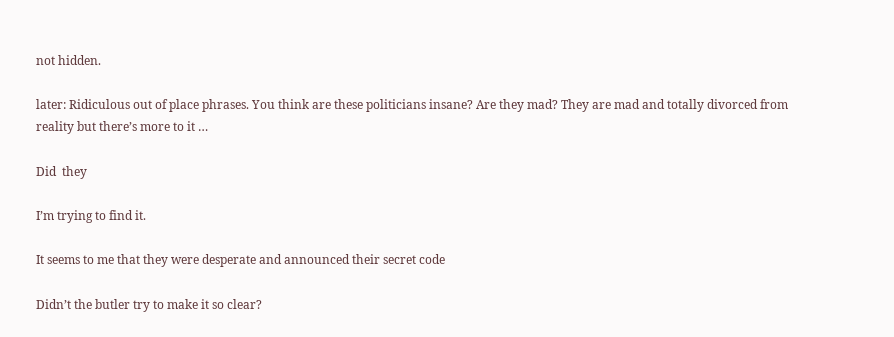not hidden.

later: Ridiculous out of place phrases. You think are these politicians insane? Are they mad? They are mad and totally divorced from reality but there’s more to it …

Did  they

I’m trying to find it.

It seems to me that they were desperate and announced their secret code

Didn’t the butler try to make it so clear?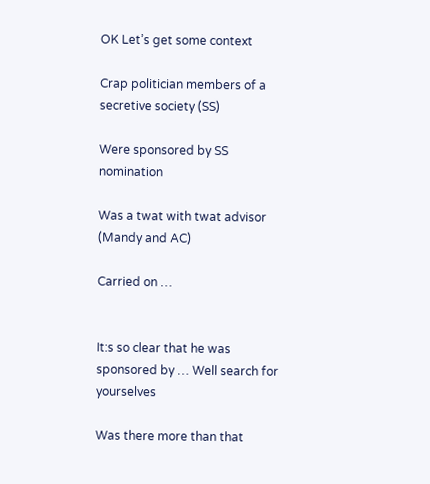OK Let’s get some context

Crap politician members of a secretive society (SS)

Were sponsored by SS nomination

Was a twat with twat advisor (Mandy and AC)

Carried on …


It:s so clear that he was sponsored by … Well search for yourselves

Was there more than that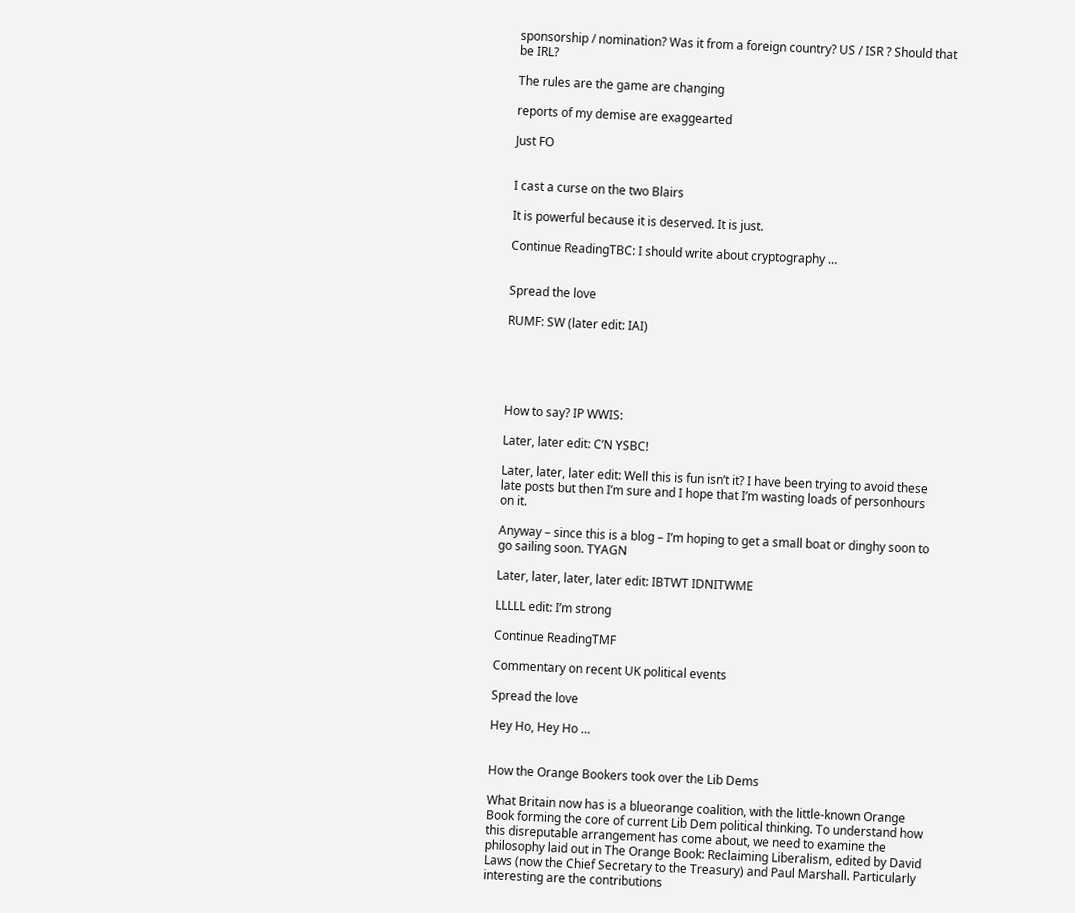sponsorship / nomination? Was it from a foreign country? US / ISR ? Should that be IRL?

The rules are the game are changing

reports of my demise are exaggearted

Just FO


I cast a curse on the two Blairs

It is powerful because it is deserved. It is just.

Continue ReadingTBC: I should write about cryptography …


Spread the love

RUMF: SW (later edit: IAI)





How to say? IP WWIS:

Later, later edit: C’N YSBC!

Later, later, later edit: Well this is fun isn’t it? I have been trying to avoid these late posts but then I’m sure and I hope that I’m wasting loads of personhours on it.

Anyway – since this is a blog – I’m hoping to get a small boat or dinghy soon to go sailing soon. TYAGN

Later, later, later, later edit: IBTWT IDNITWME

LLLLL edit: I’m strong

Continue ReadingTMF

Commentary on recent UK political events

Spread the love

Hey Ho, Hey Ho …


How the Orange Bookers took over the Lib Dems

What Britain now has is a blueorange coalition, with the little-known Orange Book forming the core of current Lib Dem political thinking. To understand how this disreputable arrangement has come about, we need to examine the philosophy laid out in The Orange Book: Reclaiming Liberalism, edited by David Laws (now the Chief Secretary to the Treasury) and Paul Marshall. Particularly interesting are the contributions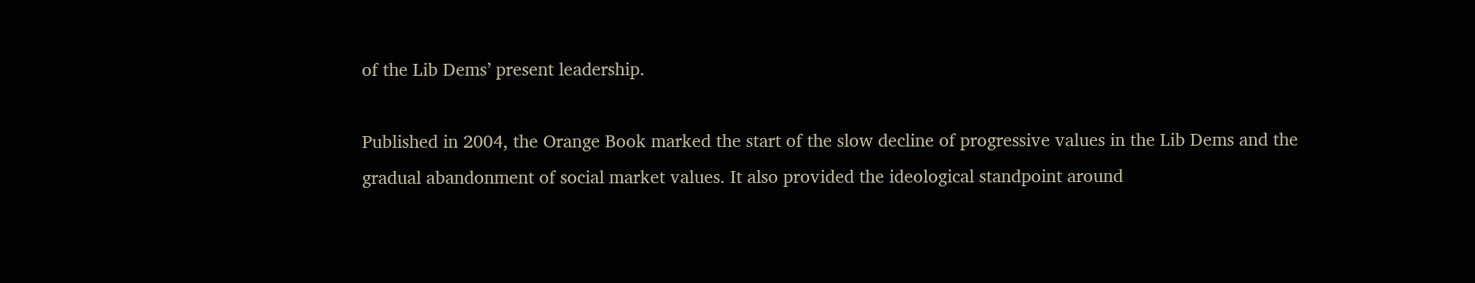of the Lib Dems’ present leadership.

Published in 2004, the Orange Book marked the start of the slow decline of progressive values in the Lib Dems and the gradual abandonment of social market values. It also provided the ideological standpoint around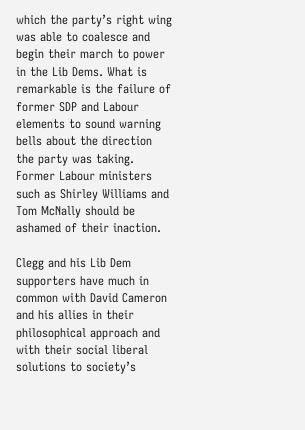which the party’s right wing was able to coalesce and begin their march to power in the Lib Dems. What is remarkable is the failure of former SDP and Labour elements to sound warning bells about the direction the party was taking. Former Labour ministers such as Shirley Williams and Tom McNally should be ashamed of their inaction.

Clegg and his Lib Dem supporters have much in common with David Cameron and his allies in their philosophical approach and with their social liberal solutions to society’s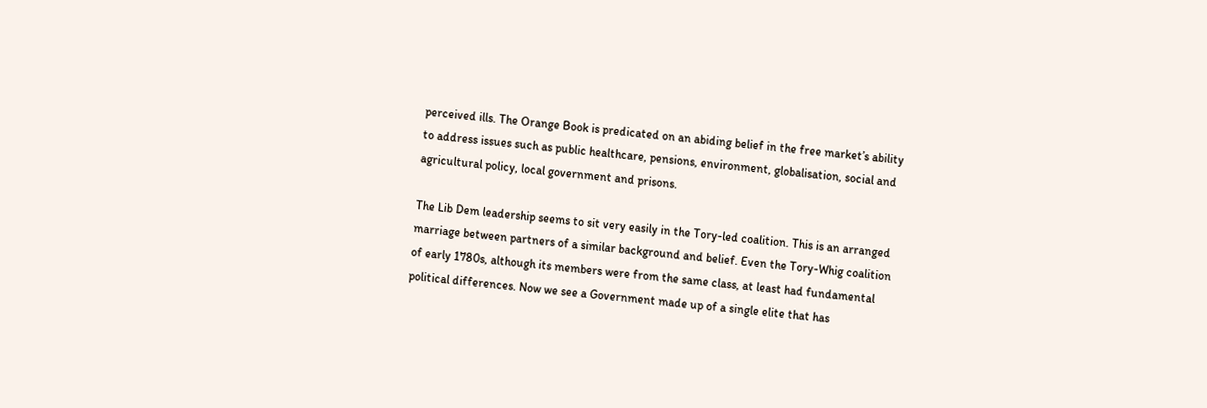perceived ills. The Orange Book is predicated on an abiding belief in the free market’s ability to address issues such as public healthcare, pensions, environment, globalisation, social and agricultural policy, local government and prisons.

The Lib Dem leadership seems to sit very easily in the Tory-led coalition. This is an arranged marriage between partners of a similar background and belief. Even the Tory-Whig coalition of early 1780s, although its members were from the same class, at least had fundamental political differences. Now we see a Government made up of a single elite that has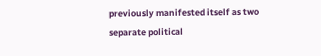previously manifested itself as two separate political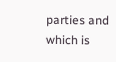parties and which is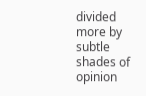divided more by subtle shades of opinion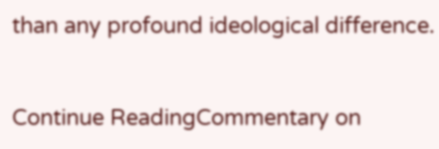than any profound ideological difference.


Continue ReadingCommentary on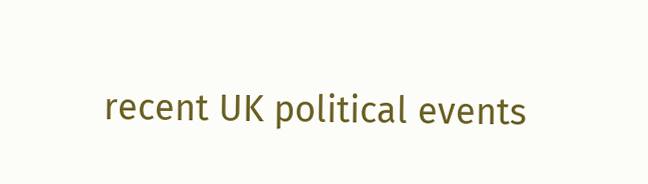recent UK political events